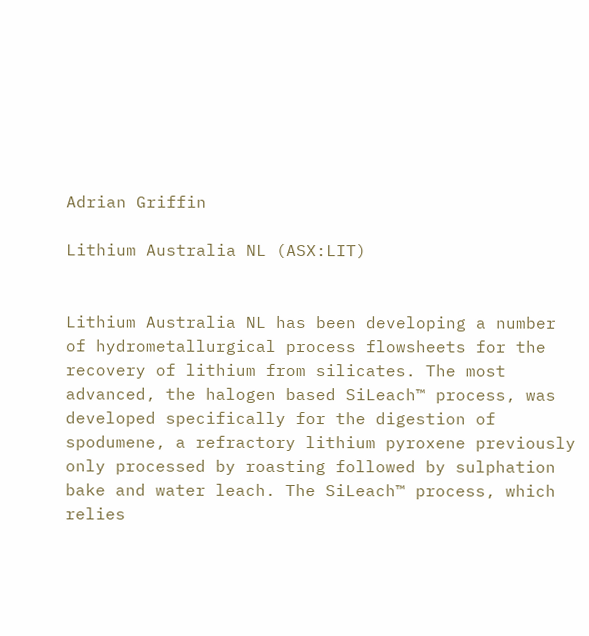Adrian Griffin

Lithium Australia NL (ASX:LIT)


Lithium Australia NL has been developing a number of hydrometallurgical process flowsheets for the recovery of lithium from silicates. The most advanced, the halogen based SiLeach™ process, was developed specifically for the digestion of spodumene, a refractory lithium pyroxene previously only processed by roasting followed by sulphation bake and water leach. The SiLeach™ process, which relies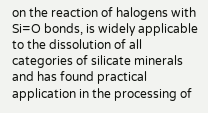on the reaction of halogens with Si=O bonds, is widely applicable to the dissolution of all categories of silicate minerals and has found practical application in the processing of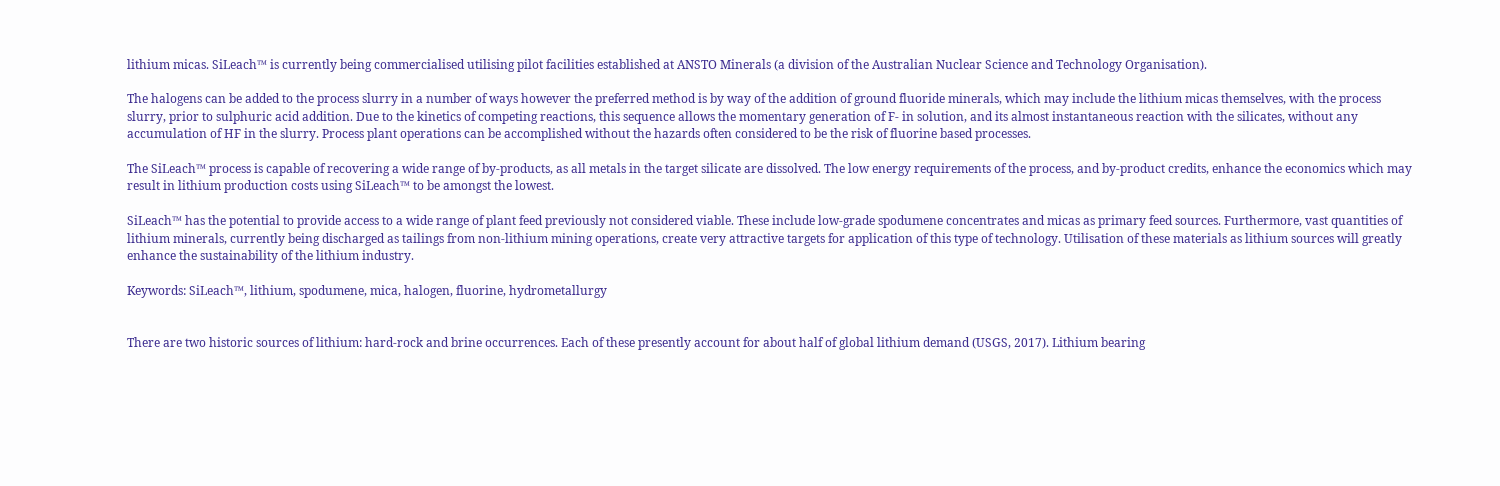lithium micas. SiLeach™ is currently being commercialised utilising pilot facilities established at ANSTO Minerals (a division of the Australian Nuclear Science and Technology Organisation).

The halogens can be added to the process slurry in a number of ways however the preferred method is by way of the addition of ground fluoride minerals, which may include the lithium micas themselves, with the process slurry, prior to sulphuric acid addition. Due to the kinetics of competing reactions, this sequence allows the momentary generation of F- in solution, and its almost instantaneous reaction with the silicates, without any accumulation of HF in the slurry. Process plant operations can be accomplished without the hazards often considered to be the risk of fluorine based processes.

The SiLeach™ process is capable of recovering a wide range of by-products, as all metals in the target silicate are dissolved. The low energy requirements of the process, and by-product credits, enhance the economics which may result in lithium production costs using SiLeach™ to be amongst the lowest.

SiLeach™ has the potential to provide access to a wide range of plant feed previously not considered viable. These include low-grade spodumene concentrates and micas as primary feed sources. Furthermore, vast quantities of lithium minerals, currently being discharged as tailings from non-lithium mining operations, create very attractive targets for application of this type of technology. Utilisation of these materials as lithium sources will greatly enhance the sustainability of the lithium industry.

Keywords: SiLeach™, lithium, spodumene, mica, halogen, fluorine, hydrometallurgy


There are two historic sources of lithium: hard-rock and brine occurrences. Each of these presently account for about half of global lithium demand (USGS, 2017). Lithium bearing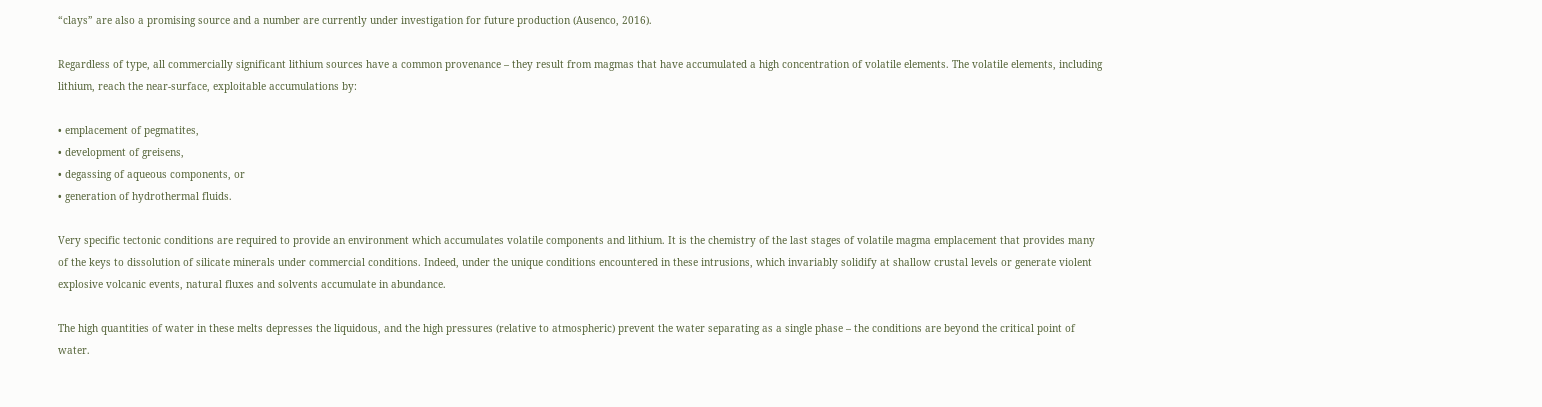“clays” are also a promising source and a number are currently under investigation for future production (Ausenco, 2016).

Regardless of type, all commercially significant lithium sources have a common provenance – they result from magmas that have accumulated a high concentration of volatile elements. The volatile elements, including lithium, reach the near-surface, exploitable accumulations by:

• emplacement of pegmatites,
• development of greisens,
• degassing of aqueous components, or
• generation of hydrothermal fluids.

Very specific tectonic conditions are required to provide an environment which accumulates volatile components and lithium. It is the chemistry of the last stages of volatile magma emplacement that provides many of the keys to dissolution of silicate minerals under commercial conditions. Indeed, under the unique conditions encountered in these intrusions, which invariably solidify at shallow crustal levels or generate violent explosive volcanic events, natural fluxes and solvents accumulate in abundance.

The high quantities of water in these melts depresses the liquidous, and the high pressures (relative to atmospheric) prevent the water separating as a single phase – the conditions are beyond the critical point of water.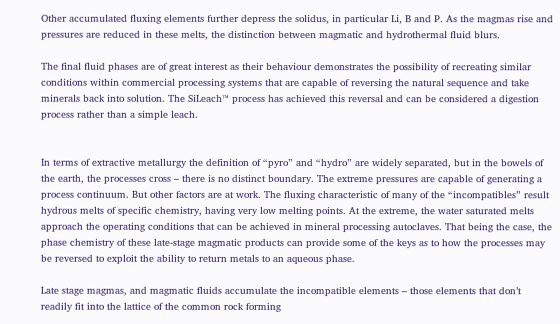Other accumulated fluxing elements further depress the solidus, in particular Li, B and P. As the magmas rise and pressures are reduced in these melts, the distinction between magmatic and hydrothermal fluid blurs.

The final fluid phases are of great interest as their behaviour demonstrates the possibility of recreating similar conditions within commercial processing systems that are capable of reversing the natural sequence and take minerals back into solution. The SiLeach™ process has achieved this reversal and can be considered a digestion process rather than a simple leach.


In terms of extractive metallurgy the definition of “pyro” and “hydro” are widely separated, but in the bowels of the earth, the processes cross – there is no distinct boundary. The extreme pressures are capable of generating a process continuum. But other factors are at work. The fluxing characteristic of many of the “incompatibles” result hydrous melts of specific chemistry, having very low melting points. At the extreme, the water saturated melts approach the operating conditions that can be achieved in mineral processing autoclaves. That being the case, the phase chemistry of these late-stage magmatic products can provide some of the keys as to how the processes may be reversed to exploit the ability to return metals to an aqueous phase.

Late stage magmas, and magmatic fluids accumulate the incompatible elements – those elements that don’t readily fit into the lattice of the common rock forming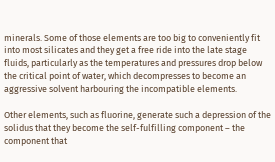minerals. Some of those elements are too big to conveniently fit into most silicates and they get a free ride into the late stage fluids, particularly as the temperatures and pressures drop below the critical point of water, which decompresses to become an aggressive solvent harbouring the incompatible elements.

Other elements, such as fluorine, generate such a depression of the solidus that they become the self-fulfilling component – the component that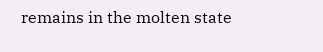remains in the molten state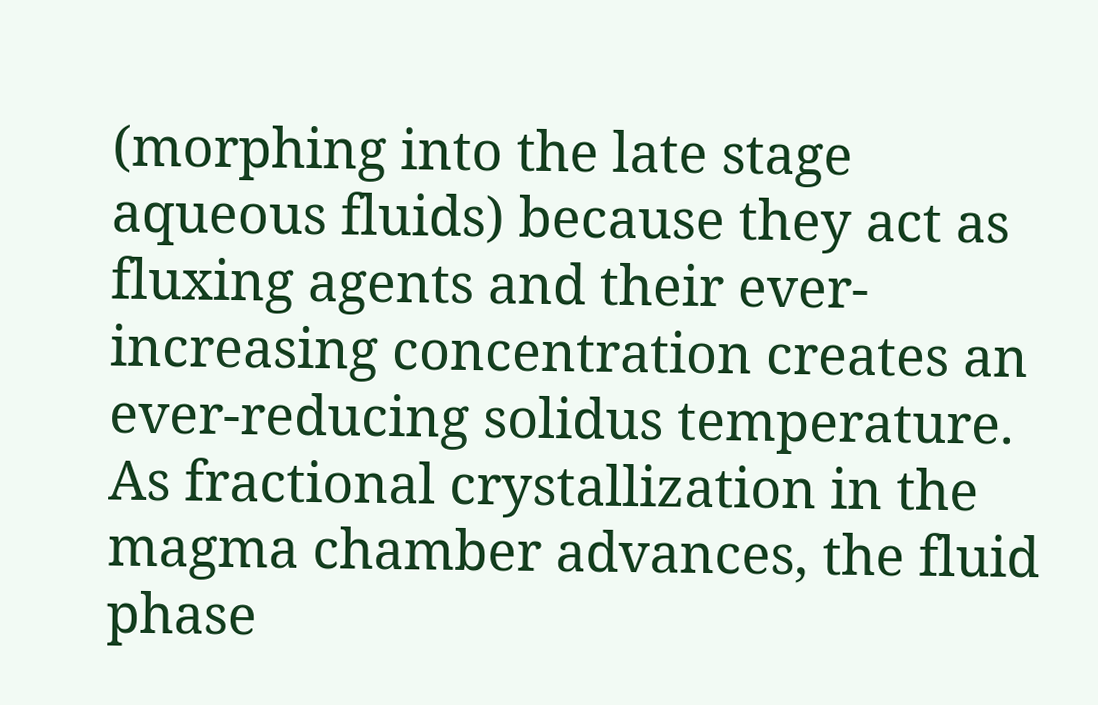(morphing into the late stage aqueous fluids) because they act as fluxing agents and their ever-increasing concentration creates an ever-reducing solidus temperature. As fractional crystallization in the magma chamber advances, the fluid phase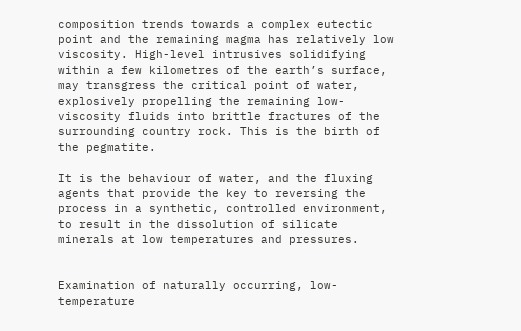composition trends towards a complex eutectic point and the remaining magma has relatively low viscosity. High-level intrusives solidifying within a few kilometres of the earth’s surface, may transgress the critical point of water, explosively propelling the remaining low-viscosity fluids into brittle fractures of the surrounding country rock. This is the birth of the pegmatite.

It is the behaviour of water, and the fluxing agents that provide the key to reversing the process in a synthetic, controlled environment, to result in the dissolution of silicate minerals at low temperatures and pressures.


Examination of naturally occurring, low-temperature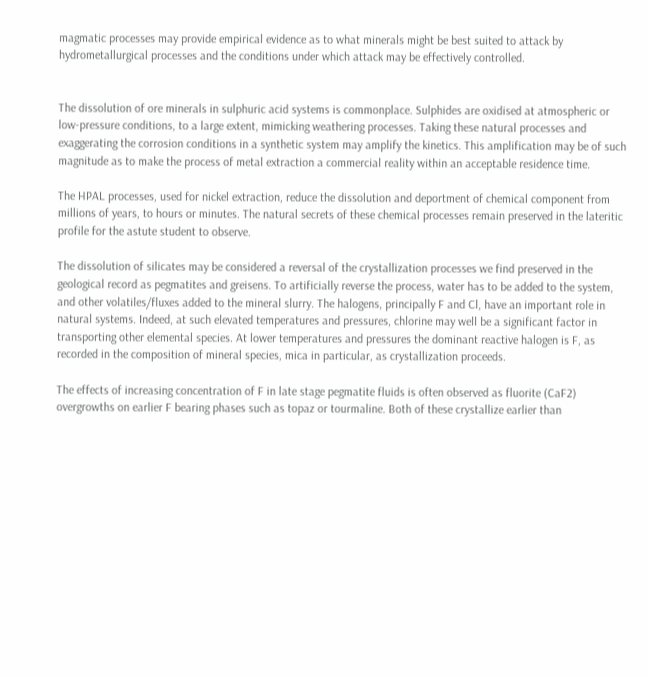magmatic processes may provide empirical evidence as to what minerals might be best suited to attack by hydrometallurgical processes and the conditions under which attack may be effectively controlled.


The dissolution of ore minerals in sulphuric acid systems is commonplace. Sulphides are oxidised at atmospheric or low-pressure conditions, to a large extent, mimicking weathering processes. Taking these natural processes and exaggerating the corrosion conditions in a synthetic system may amplify the kinetics. This amplification may be of such magnitude as to make the process of metal extraction a commercial reality within an acceptable residence time.

The HPAL processes, used for nickel extraction, reduce the dissolution and deportment of chemical component from millions of years, to hours or minutes. The natural secrets of these chemical processes remain preserved in the lateritic profile for the astute student to observe.

The dissolution of silicates may be considered a reversal of the crystallization processes we find preserved in the geological record as pegmatites and greisens. To artificially reverse the process, water has to be added to the system, and other volatiles/fluxes added to the mineral slurry. The halogens, principally F and Cl, have an important role in natural systems. Indeed, at such elevated temperatures and pressures, chlorine may well be a significant factor in transporting other elemental species. At lower temperatures and pressures the dominant reactive halogen is F, as recorded in the composition of mineral species, mica in particular, as crystallization proceeds.

The effects of increasing concentration of F in late stage pegmatite fluids is often observed as fluorite (CaF2) overgrowths on earlier F bearing phases such as topaz or tourmaline. Both of these crystallize earlier than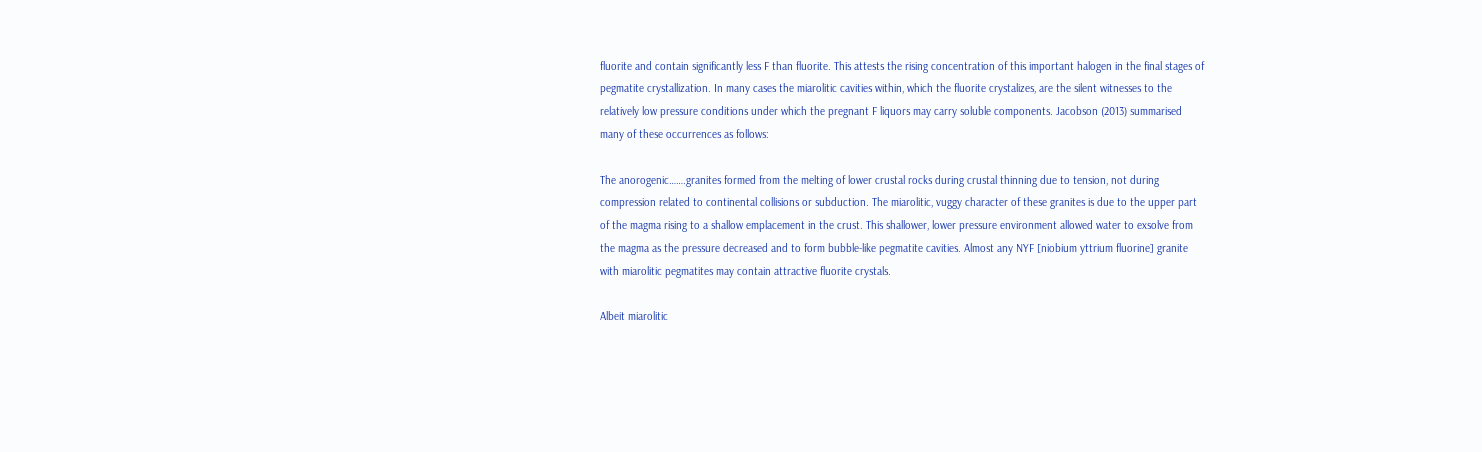fluorite and contain significantly less F than fluorite. This attests the rising concentration of this important halogen in the final stages of pegmatite crystallization. In many cases the miarolitic cavities within, which the fluorite crystalizes, are the silent witnesses to the relatively low pressure conditions under which the pregnant F liquors may carry soluble components. Jacobson (2013) summarised many of these occurrences as follows:

The anorogenic…….granites formed from the melting of lower crustal rocks during crustal thinning due to tension, not during compression related to continental collisions or subduction. The miarolitic, vuggy character of these granites is due to the upper part of the magma rising to a shallow emplacement in the crust. This shallower, lower pressure environment allowed water to exsolve from the magma as the pressure decreased and to form bubble-like pegmatite cavities. Almost any NYF [niobium yttrium fluorine] granite with miarolitic pegmatites may contain attractive fluorite crystals.

Albeit miarolitic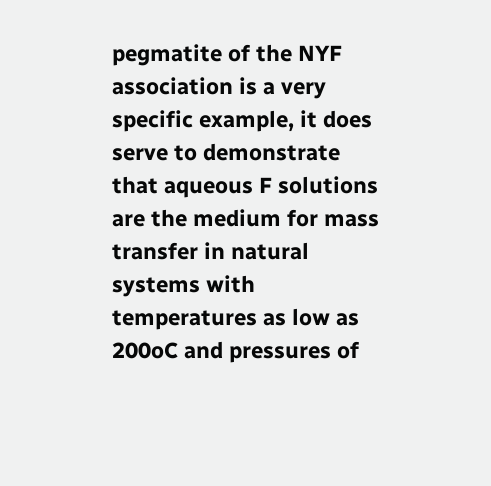pegmatite of the NYF association is a very specific example, it does serve to demonstrate that aqueous F solutions are the medium for mass transfer in natural systems with temperatures as low as 200oC and pressures of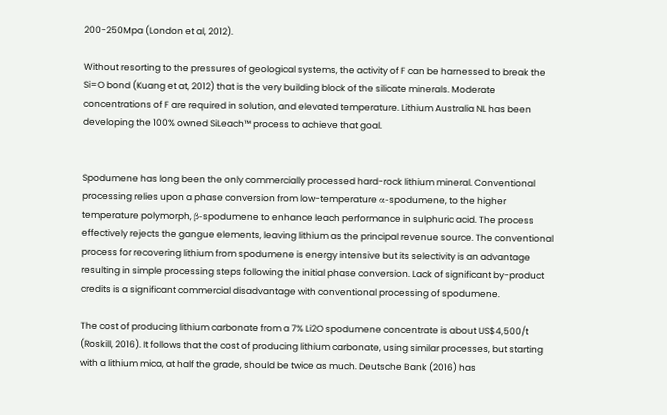200-250Mpa (London et al, 2012).

Without resorting to the pressures of geological systems, the activity of F can be harnessed to break the Si=O bond (Kuang et at, 2012) that is the very building block of the silicate minerals. Moderate concentrations of F are required in solution, and elevated temperature. Lithium Australia NL has been developing the 100% owned SiLeach™ process to achieve that goal.


Spodumene has long been the only commercially processed hard-rock lithium mineral. Conventional processing relies upon a phase conversion from low-temperature α-spodumene, to the higher temperature polymorph, β-spodumene to enhance leach performance in sulphuric acid. The process effectively rejects the gangue elements, leaving lithium as the principal revenue source. The conventional process for recovering lithium from spodumene is energy intensive but its selectivity is an advantage resulting in simple processing steps following the initial phase conversion. Lack of significant by-product credits is a significant commercial disadvantage with conventional processing of spodumene.

The cost of producing lithium carbonate from a 7% Li2O spodumene concentrate is about US$4,500/t (Roskill, 2016). It follows that the cost of producing lithium carbonate, using similar processes, but starting with a lithium mica, at half the grade, should be twice as much. Deutsche Bank (2016) has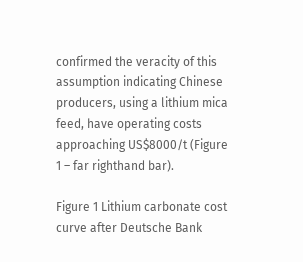confirmed the veracity of this assumption indicating Chinese producers, using a lithium mica feed, have operating costs approaching US$8000/t (Figure 1 – far righthand bar).

Figure 1 Lithium carbonate cost curve after Deutsche Bank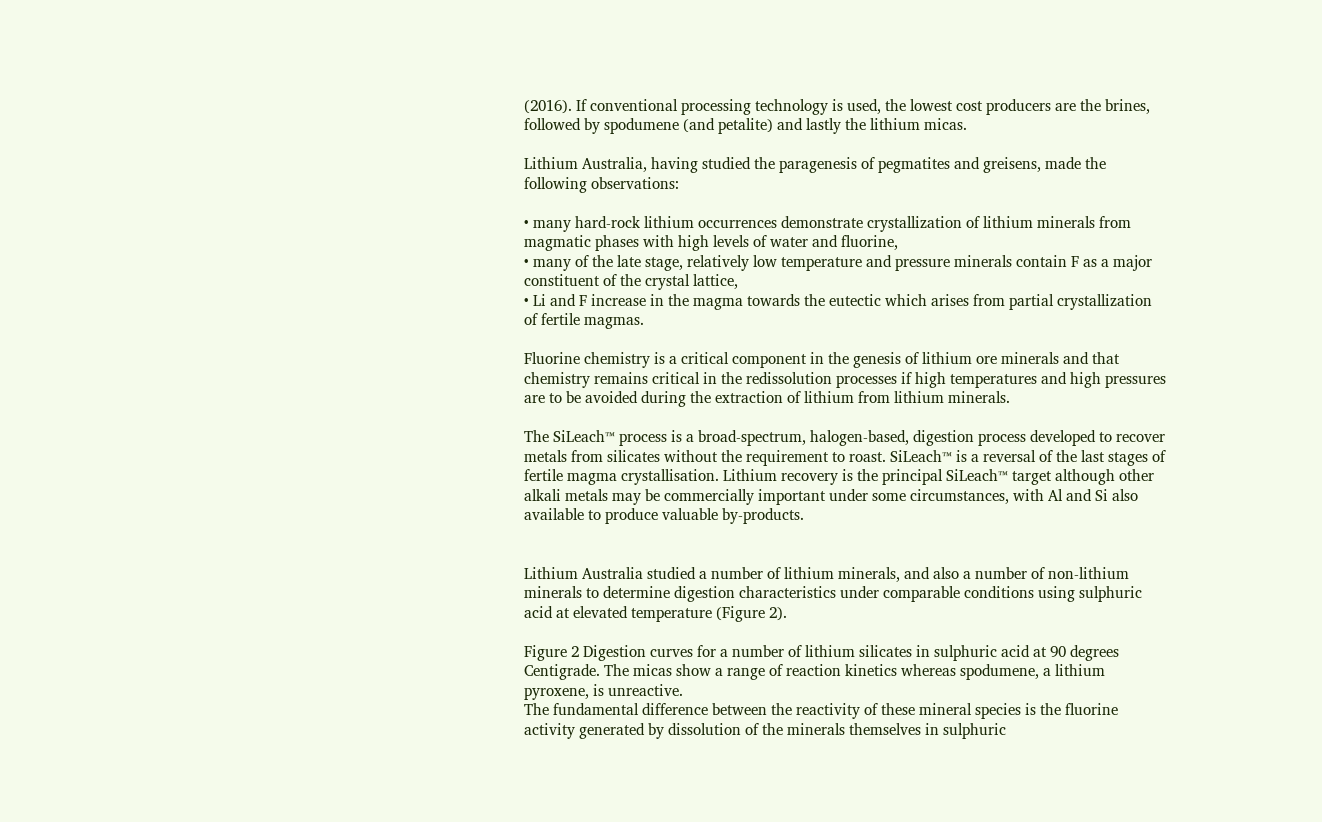(2016). If conventional processing technology is used, the lowest cost producers are the brines, followed by spodumene (and petalite) and lastly the lithium micas.

Lithium Australia, having studied the paragenesis of pegmatites and greisens, made the following observations:

• many hard-rock lithium occurrences demonstrate crystallization of lithium minerals from magmatic phases with high levels of water and fluorine,
• many of the late stage, relatively low temperature and pressure minerals contain F as a major constituent of the crystal lattice,
• Li and F increase in the magma towards the eutectic which arises from partial crystallization of fertile magmas.

Fluorine chemistry is a critical component in the genesis of lithium ore minerals and that chemistry remains critical in the redissolution processes if high temperatures and high pressures are to be avoided during the extraction of lithium from lithium minerals.

The SiLeach™ process is a broad-spectrum, halogen-based, digestion process developed to recover metals from silicates without the requirement to roast. SiLeach™ is a reversal of the last stages of fertile magma crystallisation. Lithium recovery is the principal SiLeach™ target although other alkali metals may be commercially important under some circumstances, with Al and Si also available to produce valuable by-products.


Lithium Australia studied a number of lithium minerals, and also a number of non-lithium minerals to determine digestion characteristics under comparable conditions using sulphuric acid at elevated temperature (Figure 2).

Figure 2 Digestion curves for a number of lithium silicates in sulphuric acid at 90 degrees Centigrade. The micas show a range of reaction kinetics whereas spodumene, a lithium pyroxene, is unreactive.
The fundamental difference between the reactivity of these mineral species is the fluorine activity generated by dissolution of the minerals themselves in sulphuric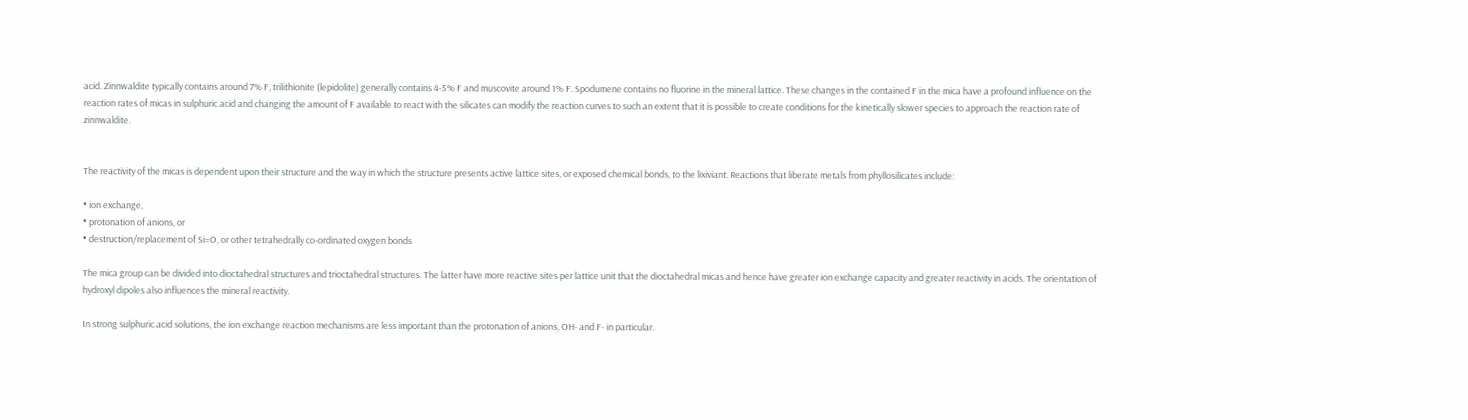acid. Zinnwaldite typically contains around 7% F, trilithionite (lepidolite) generally contains 4-5% F and muscovite around 1% F. Spodumene contains no fluorine in the mineral lattice. These changes in the contained F in the mica have a profound influence on the reaction rates of micas in sulphuric acid and changing the amount of F available to react with the silicates can modify the reaction curves to such an extent that it is possible to create conditions for the kinetically slower species to approach the reaction rate of zinnwaldite.


The reactivity of the micas is dependent upon their structure and the way in which the structure presents active lattice sites, or exposed chemical bonds, to the lixiviant. Reactions that liberate metals from phyllosilicates include:

• ion exchange,
• protonation of anions, or
• destruction/replacement of Si=O, or other tetrahedrally co-ordinated oxygen bonds

The mica group can be divided into dioctahedral structures and trioctahedral structures. The latter have more reactive sites per lattice unit that the dioctahedral micas and hence have greater ion exchange capacity and greater reactivity in acids. The orientation of hydroxyl dipoles also influences the mineral reactivity.

In strong sulphuric acid solutions, the ion exchange reaction mechanisms are less important than the protonation of anions, OH- and F- in particular.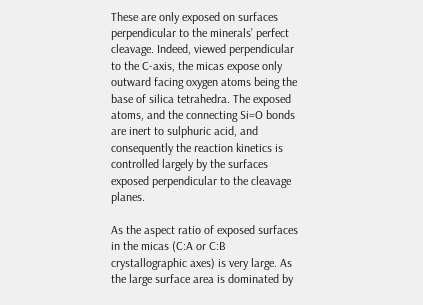These are only exposed on surfaces perpendicular to the minerals’ perfect cleavage. Indeed, viewed perpendicular to the C-axis, the micas expose only outward facing oxygen atoms being the base of silica tetrahedra. The exposed atoms, and the connecting Si=O bonds are inert to sulphuric acid, and consequently the reaction kinetics is controlled largely by the surfaces exposed perpendicular to the cleavage planes.

As the aspect ratio of exposed surfaces in the micas (C:A or C:B crystallographic axes) is very large. As the large surface area is dominated by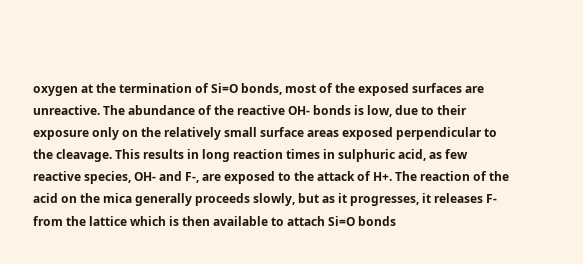oxygen at the termination of Si=O bonds, most of the exposed surfaces are unreactive. The abundance of the reactive OH- bonds is low, due to their exposure only on the relatively small surface areas exposed perpendicular to the cleavage. This results in long reaction times in sulphuric acid, as few reactive species, OH- and F-, are exposed to the attack of H+. The reaction of the acid on the mica generally proceeds slowly, but as it progresses, it releases F- from the lattice which is then available to attach Si=O bonds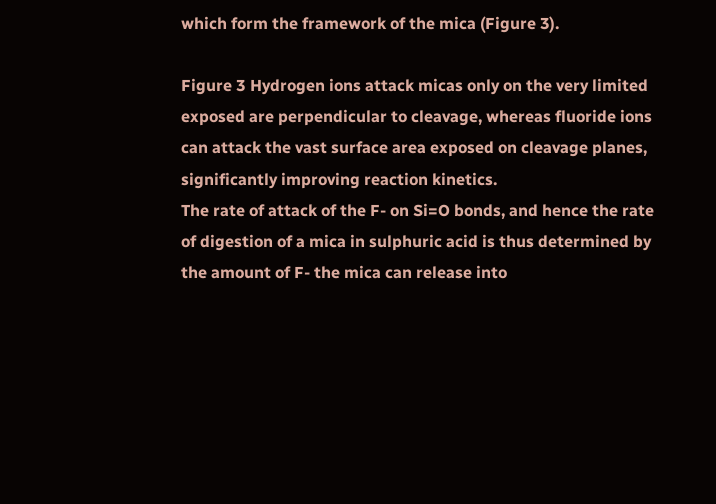which form the framework of the mica (Figure 3).

Figure 3 Hydrogen ions attack micas only on the very limited exposed are perpendicular to cleavage, whereas fluoride ions can attack the vast surface area exposed on cleavage planes, significantly improving reaction kinetics.
The rate of attack of the F- on Si=O bonds, and hence the rate of digestion of a mica in sulphuric acid is thus determined by the amount of F- the mica can release into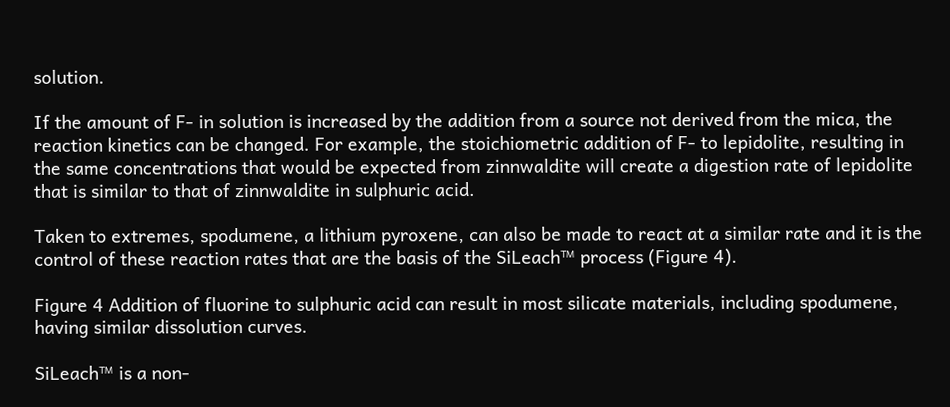solution.

If the amount of F- in solution is increased by the addition from a source not derived from the mica, the reaction kinetics can be changed. For example, the stoichiometric addition of F- to lepidolite, resulting in the same concentrations that would be expected from zinnwaldite will create a digestion rate of lepidolite that is similar to that of zinnwaldite in sulphuric acid.

Taken to extremes, spodumene, a lithium pyroxene, can also be made to react at a similar rate and it is the control of these reaction rates that are the basis of the SiLeach™ process (Figure 4).

Figure 4 Addition of fluorine to sulphuric acid can result in most silicate materials, including spodumene, having similar dissolution curves.

SiLeach™ is a non-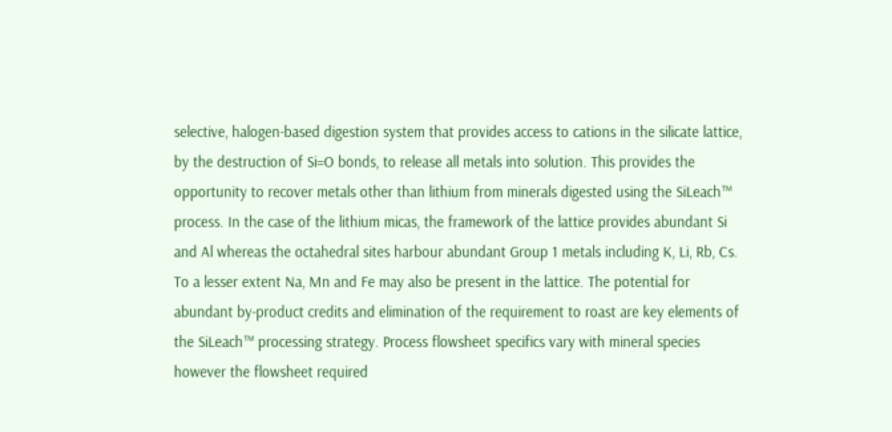selective, halogen-based digestion system that provides access to cations in the silicate lattice, by the destruction of Si=O bonds, to release all metals into solution. This provides the opportunity to recover metals other than lithium from minerals digested using the SiLeach™ process. In the case of the lithium micas, the framework of the lattice provides abundant Si and Al whereas the octahedral sites harbour abundant Group 1 metals including K, Li, Rb, Cs. To a lesser extent Na, Mn and Fe may also be present in the lattice. The potential for abundant by-product credits and elimination of the requirement to roast are key elements of the SiLeach™ processing strategy. Process flowsheet specifics vary with mineral species however the flowsheet required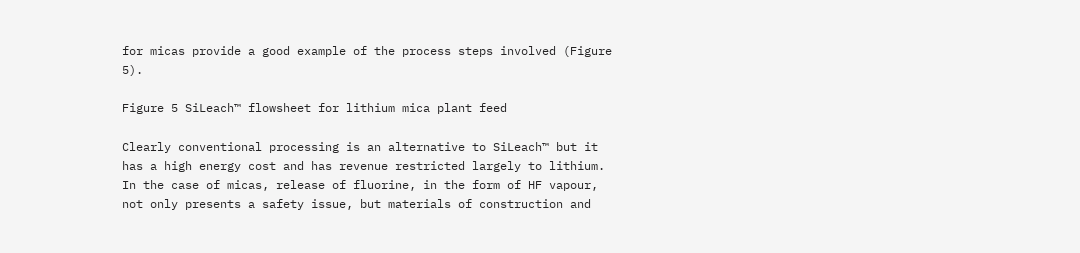for micas provide a good example of the process steps involved (Figure 5).

Figure 5 SiLeach™ flowsheet for lithium mica plant feed

Clearly conventional processing is an alternative to SiLeach™ but it has a high energy cost and has revenue restricted largely to lithium. In the case of micas, release of fluorine, in the form of HF vapour, not only presents a safety issue, but materials of construction and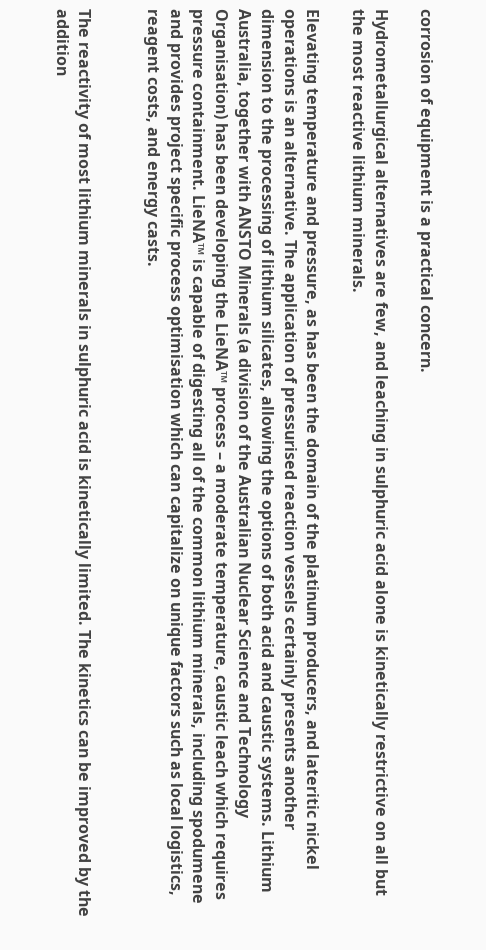corrosion of equipment is a practical concern.

Hydrometallurgical alternatives are few, and leaching in sulphuric acid alone is kinetically restrictive on all but the most reactive lithium minerals.

Elevating temperature and pressure, as has been the domain of the platinum producers, and lateritic nickel operations is an alternative. The application of pressurised reaction vessels certainly presents another dimension to the processing of lithium silicates, allowing the options of both acid and caustic systems. Lithium Australia, together with ANSTO Minerals (a division of the Australian Nuclear Science and Technology Organisation) has been developing the LieNA™ process – a moderate temperature, caustic leach which requires pressure containment. LieNA™ is capable of digesting all of the common lithium minerals, including spodumene and provides project specific process optimisation which can capitalize on unique factors such as local logistics, reagent costs, and energy casts.


The reactivity of most lithium minerals in sulphuric acid is kinetically limited. The kinetics can be improved by the addition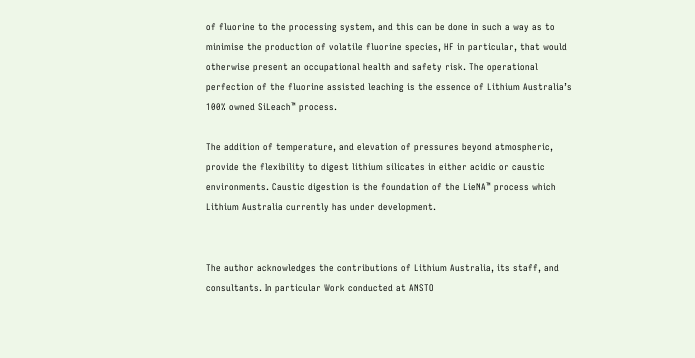of fluorine to the processing system, and this can be done in such a way as to minimise the production of volatile fluorine species, HF in particular, that would otherwise present an occupational health and safety risk. The operational perfection of the fluorine assisted leaching is the essence of Lithium Australia’s 100% owned SiLeach™ process.

The addition of temperature, and elevation of pressures beyond atmospheric, provide the flexibility to digest lithium silicates in either acidic or caustic environments. Caustic digestion is the foundation of the LieNA™ process which Lithium Australia currently has under development.


The author acknowledges the contributions of Lithium Australia, its staff, and consultants. In particular Work conducted at ANSTO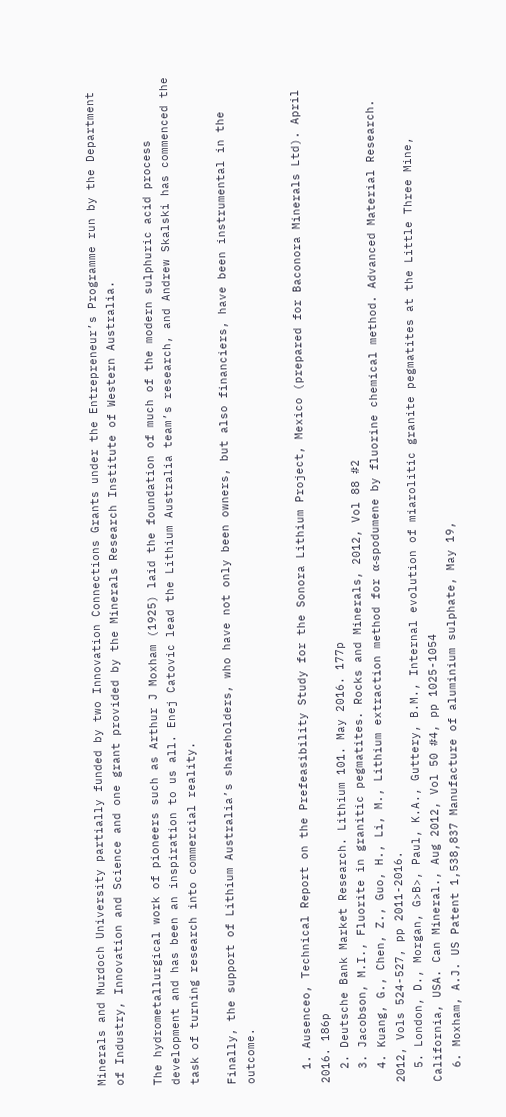Minerals and Murdoch University partially funded by two Innovation Connections Grants under the Entrepreneur’s Programme run by the Department of Industry, Innovation and Science and one grant provided by the Minerals Research Institute of Western Australia.

The hydrometallurgical work of pioneers such as Arthur J Moxham (1925) laid the foundation of much of the modern sulphuric acid process development and has been an inspiration to us all. Enej Catovic lead the Lithium Australia team’s research, and Andrew Skalski has commenced the task of turning research into commercial reality.

Finally, the support of Lithium Australia’s shareholders, who have not only been owners, but also financiers, have been instrumental in the outcome.


  1. Ausenceo, Technical Report on the Prefeasibility Study for the Sonora Lithium Project, Mexico (prepared for Baconora Minerals Ltd). April 2016. 186p
  2. Deutsche Bank Market Research. Lithium 101. May 2016. 177p
  3. Jacobson, M.I., Fluorite in granitic pegmatites. Rocks and Minerals, 2012, Vol 88 #2
  4. Kuang, G., Chen, Z., Guo, H., Li, M., Lithium extraction method for α-spodumene by fluorine chemical method. Advanced Material Research. 2012, Vols 524-527, pp 2011-2016.
  5. London, D., Morgan, G>B>, Paul, K.A., Guttery, B.M., Internal evolution of miarolitic granite pegmatites at the Little Three Mine, California, USA. Can Mineral., Aug 2012, Vol 50 #4, pp 1025-1054
  6. Moxham, A.J. US Patent 1,538,837 Manufacture of aluminium sulphate, May 19,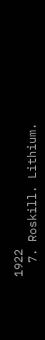1922
  7. Roskill. Lithium.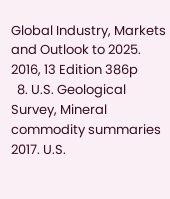Global Industry, Markets and Outlook to 2025. 2016, 13 Edition 386p
  8. U.S. Geological Survey, Mineral commodity summaries 2017. U.S.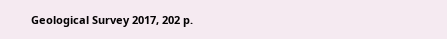Geological Survey 2017, 202 p.